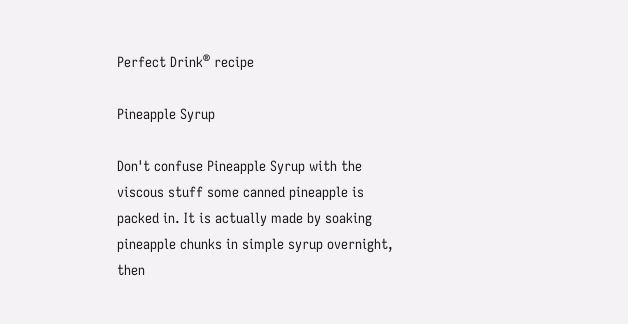Perfect Drink® recipe

Pineapple Syrup

Don't confuse Pineapple Syrup with the viscous stuff some canned pineapple is packed in. It is actually made by soaking pineapple chunks in simple syrup overnight, then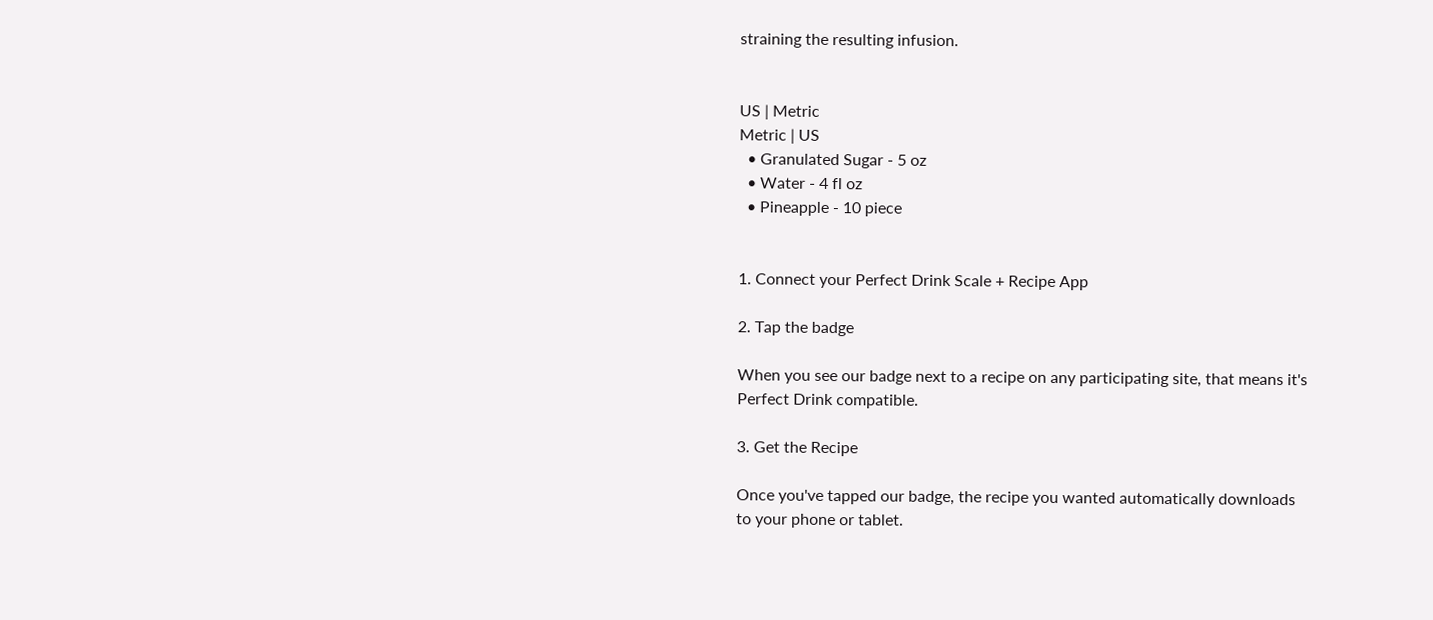straining the resulting infusion.


US | Metric
Metric | US
  • Granulated Sugar - 5 oz
  • Water - 4 fl oz
  • Pineapple - 10 piece


1. Connect your Perfect Drink Scale + Recipe App

2. Tap the badge

When you see our badge next to a recipe on any participating site, that means it's Perfect Drink compatible.

3. Get the Recipe

Once you've tapped our badge, the recipe you wanted automatically downloads to your phone or tablet.